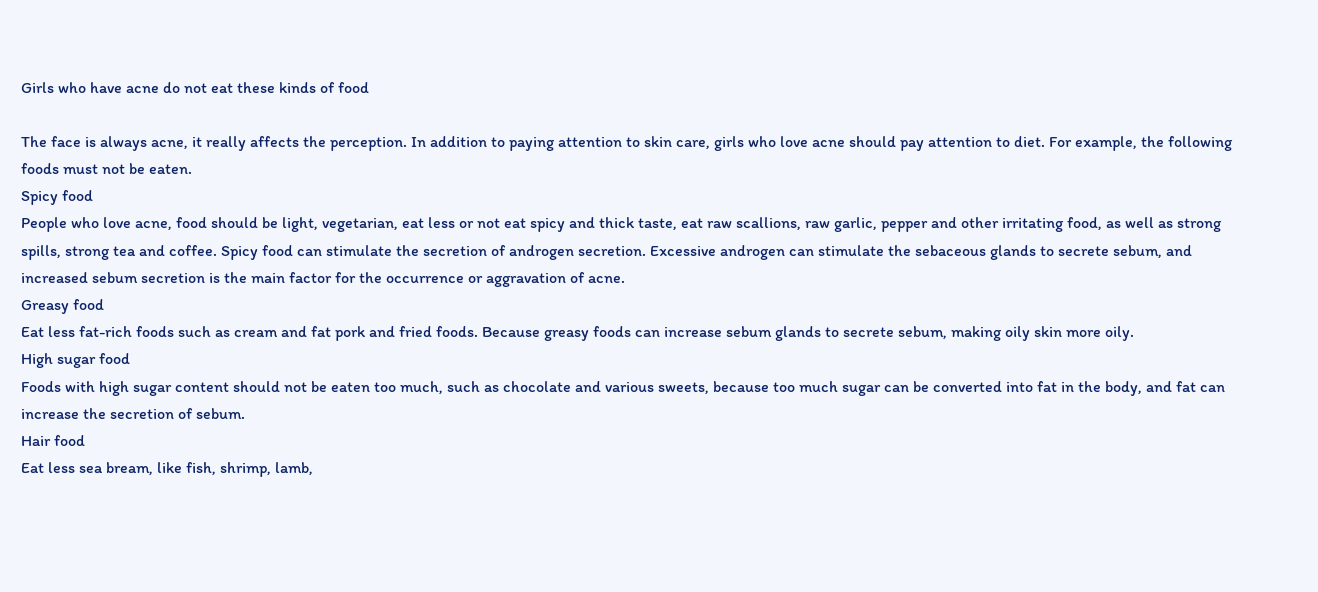Girls who have acne do not eat these kinds of food

The face is always acne, it really affects the perception. In addition to paying attention to skin care, girls who love acne should pay attention to diet. For example, the following foods must not be eaten.
Spicy food
People who love acne, food should be light, vegetarian, eat less or not eat spicy and thick taste, eat raw scallions, raw garlic, pepper and other irritating food, as well as strong spills, strong tea and coffee. Spicy food can stimulate the secretion of androgen secretion. Excessive androgen can stimulate the sebaceous glands to secrete sebum, and increased sebum secretion is the main factor for the occurrence or aggravation of acne.
Greasy food
Eat less fat-rich foods such as cream and fat pork and fried foods. Because greasy foods can increase sebum glands to secrete sebum, making oily skin more oily.
High sugar food
Foods with high sugar content should not be eaten too much, such as chocolate and various sweets, because too much sugar can be converted into fat in the body, and fat can increase the secretion of sebum.
Hair food
Eat less sea bream, like fish, shrimp, lamb,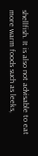shellfish. It is also not advisable to eat more warm foods such as leeks,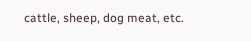cattle, sheep, dog meat, etc.